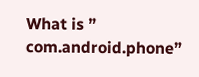What is ” com.android.phone”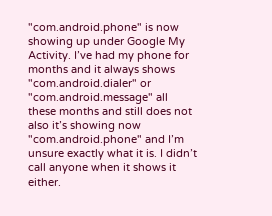"com.android.phone" is now showing up under Google My Activity. I’ve had my phone for months and it always shows "com.android.dialer" or
"com.android.message" all these months and still does not also it’s showing now "com.android.phone" and I’m unsure exactly what it is. I didn’t call anyone when it shows it either.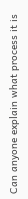Can anyone explain what process it is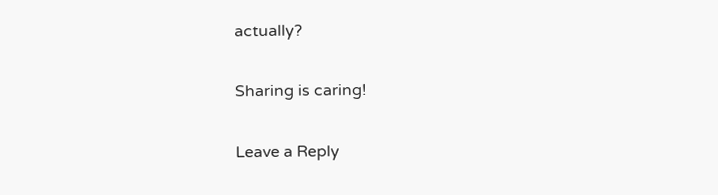actually?

Sharing is caring!

Leave a Reply